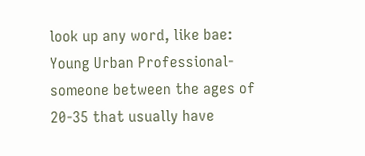look up any word, like bae:
Young Urban Professional- someone between the ages of 20-35 that usually have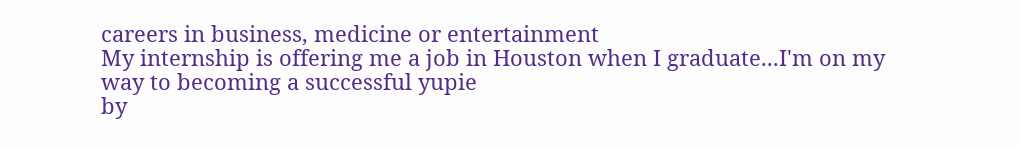careers in business, medicine or entertainment
My internship is offering me a job in Houston when I graduate...I'm on my way to becoming a successful yupie
by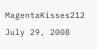MagentaKisses212 July 29, 2008